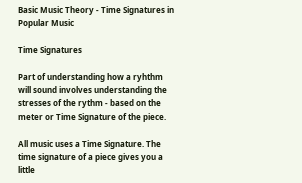Basic Music Theory - Time Signatures in Popular Music

Time Signatures

Part of understanding how a ryhthm will sound involves understanding the stresses of the rythm - based on the meter or Time Signature of the piece.

All music uses a Time Signature. The time signature of a piece gives you a little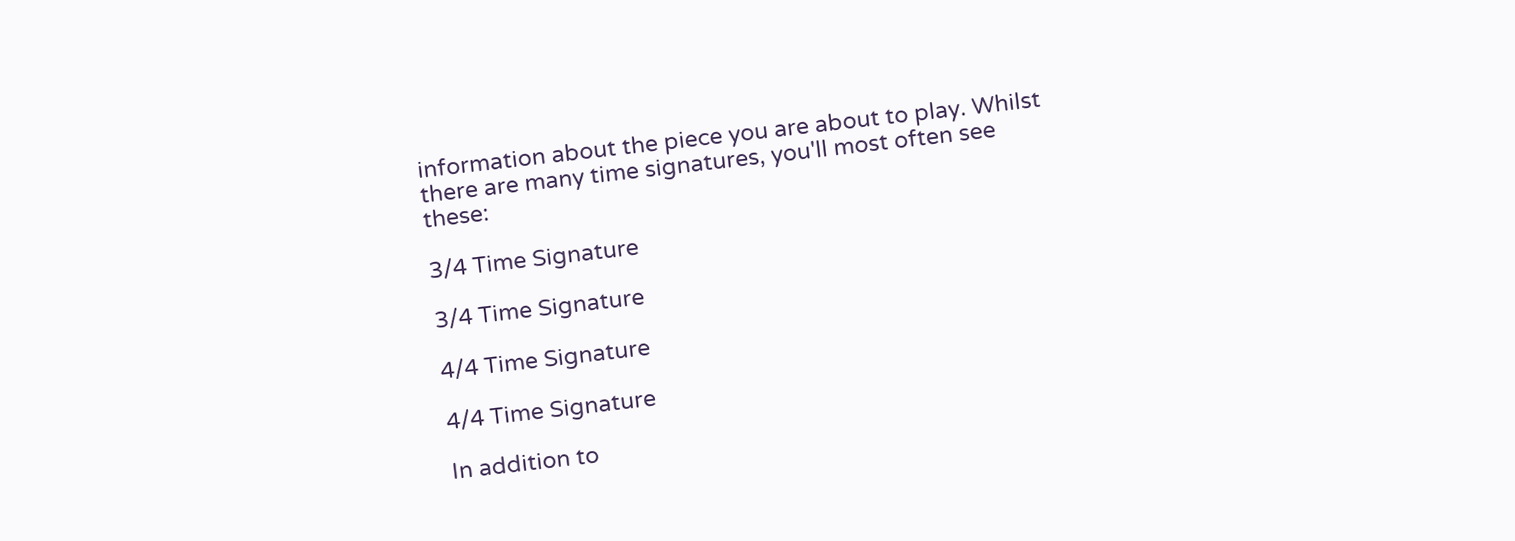information about the piece you are about to play. Whilst there are many time signatures, you'll most often see these:

3/4 Time Signature

3/4 Time Signature

4/4 Time Signature

4/4 Time Signature

In addition to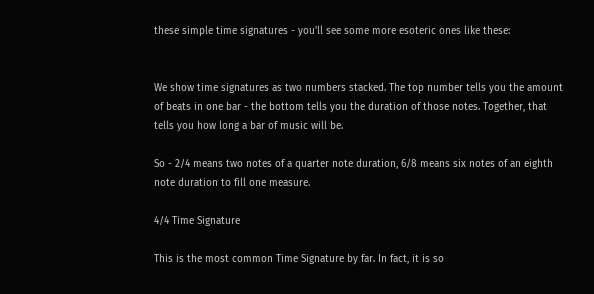these simple time signatures - you'll see some more esoteric ones like these:


We show time signatures as two numbers stacked. The top number tells you the amount of beats in one bar - the bottom tells you the duration of those notes. Together, that tells you how long a bar of music will be.

So - 2/4 means two notes of a quarter note duration, 6/8 means six notes of an eighth note duration to fill one measure.

4/4 Time Signature

This is the most common Time Signature by far. In fact, it is so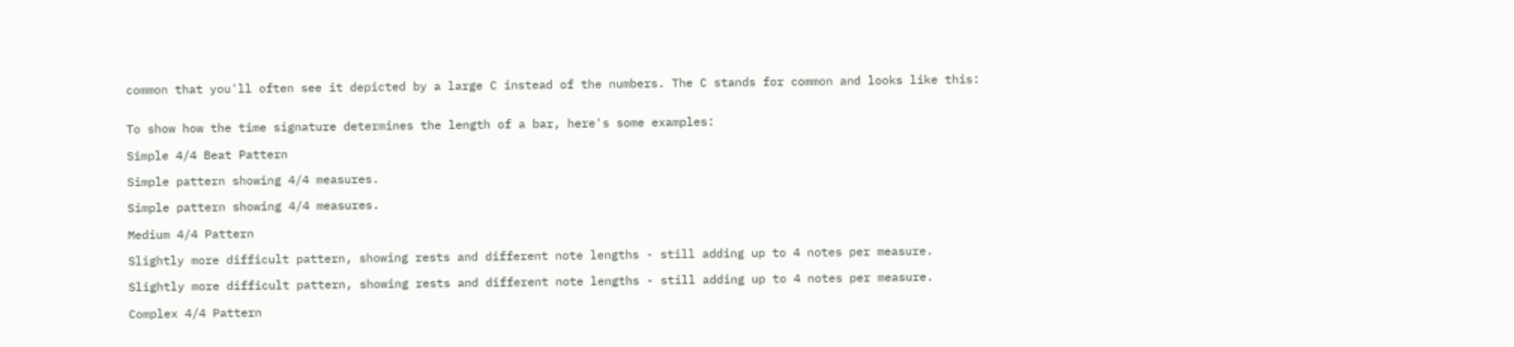common that you'll often see it depicted by a large C instead of the numbers. The C stands for common and looks like this:


To show how the time signature determines the length of a bar, here's some examples:

Simple 4/4 Beat Pattern

Simple pattern showing 4/4 measures.

Simple pattern showing 4/4 measures.

Medium 4/4 Pattern

Slightly more difficult pattern, showing rests and different note lengths - still adding up to 4 notes per measure.

Slightly more difficult pattern, showing rests and different note lengths - still adding up to 4 notes per measure.

Complex 4/4 Pattern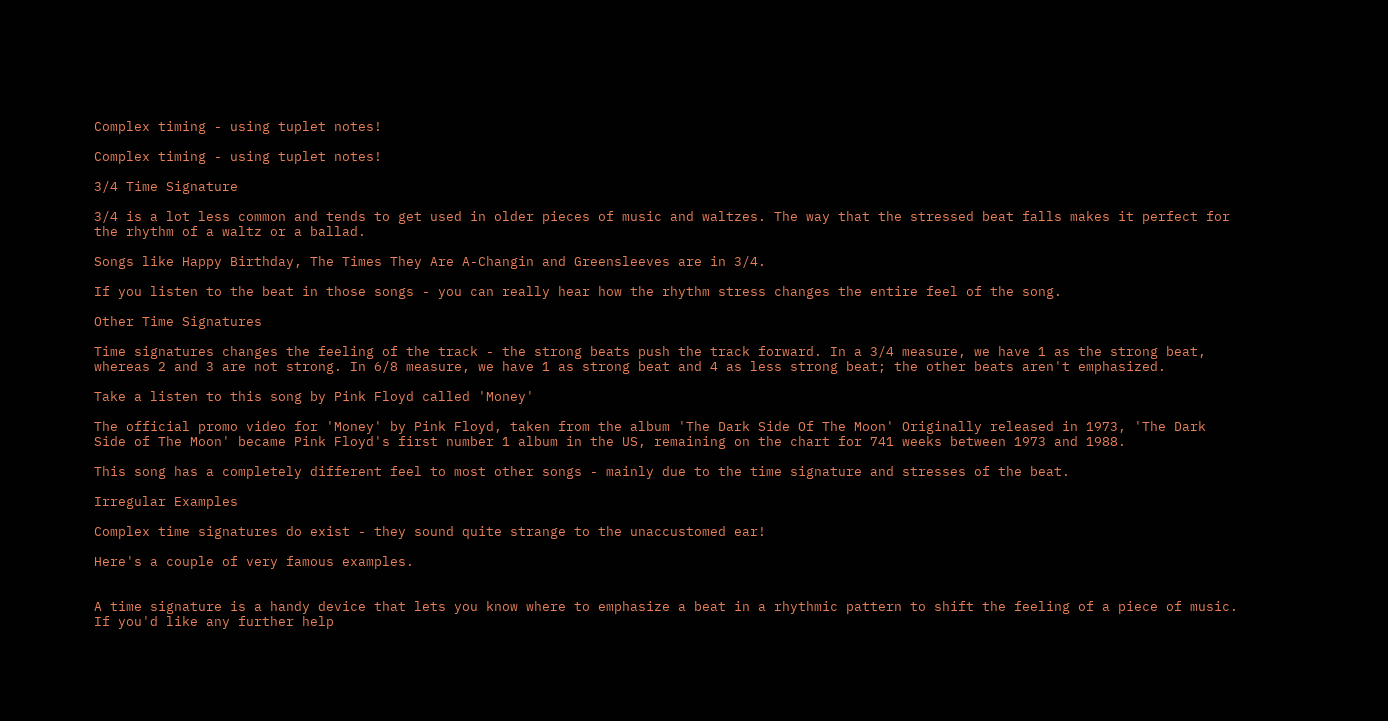Complex timing - using tuplet notes!

Complex timing - using tuplet notes!

3/4 Time Signature

3/4 is a lot less common and tends to get used in older pieces of music and waltzes. The way that the stressed beat falls makes it perfect for the rhythm of a waltz or a ballad.

Songs like Happy Birthday, The Times They Are A-Changin and Greensleeves are in 3/4.

If you listen to the beat in those songs - you can really hear how the rhythm stress changes the entire feel of the song.

Other Time Signatures

Time signatures changes the feeling of the track - the strong beats push the track forward. In a 3/4 measure, we have 1 as the strong beat, whereas 2 and 3 are not strong. In 6/8 measure, we have 1 as strong beat and 4 as less strong beat; the other beats aren't emphasized.

Take a listen to this song by Pink Floyd called 'Money'

The official promo video for 'Money' by Pink Floyd, taken from the album 'The Dark Side Of The Moon' Originally released in 1973, 'The Dark Side of The Moon' became Pink Floyd's first number 1 album in the US, remaining on the chart for 741 weeks between 1973 and 1988.

This song has a completely different feel to most other songs - mainly due to the time signature and stresses of the beat.

Irregular Examples

Complex time signatures do exist - they sound quite strange to the unaccustomed ear!

Here's a couple of very famous examples.


A time signature is a handy device that lets you know where to emphasize a beat in a rhythmic pattern to shift the feeling of a piece of music. If you'd like any further help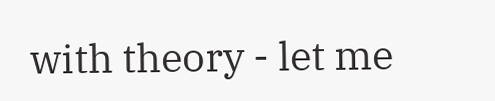with theory - let me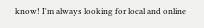know! I'm always looking for local and online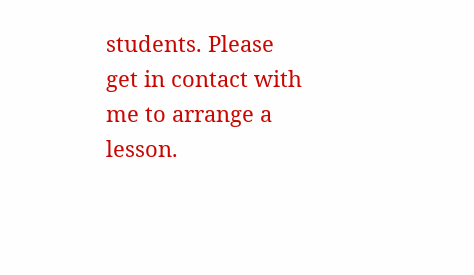students. Please get in contact with me to arrange a lesson.